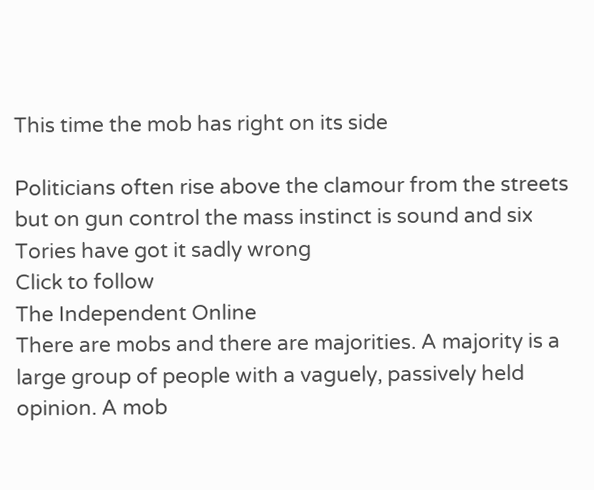This time the mob has right on its side

Politicians often rise above the clamour from the streets but on gun control the mass instinct is sound and six Tories have got it sadly wrong
Click to follow
The Independent Online
There are mobs and there are majorities. A majority is a large group of people with a vaguely, passively held opinion. A mob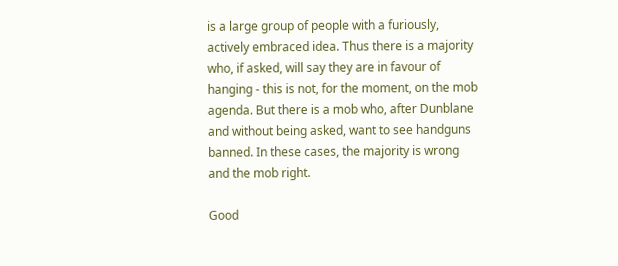is a large group of people with a furiously, actively embraced idea. Thus there is a majority who, if asked, will say they are in favour of hanging - this is not, for the moment, on the mob agenda. But there is a mob who, after Dunblane and without being asked, want to see handguns banned. In these cases, the majority is wrong and the mob right.

Good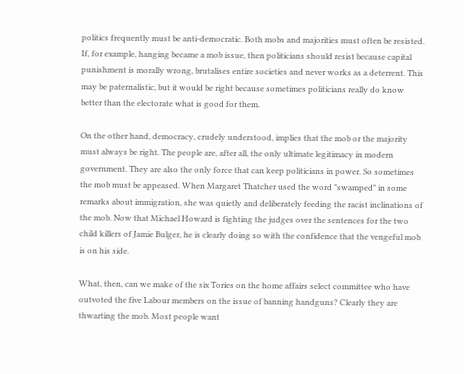politics frequently must be anti-democratic. Both mobs and majorities must often be resisted. If, for example, hanging became a mob issue, then politicians should resist because capital punishment is morally wrong, brutalises entire societies and never works as a deterrent. This may be paternalistic, but it would be right because sometimes politicians really do know better than the electorate what is good for them.

On the other hand, democracy, crudely understood, implies that the mob or the majority must always be right. The people are, after all, the only ultimate legitimacy in modern government. They are also the only force that can keep politicians in power. So sometimes the mob must be appeased. When Margaret Thatcher used the word "swamped" in some remarks about immigration, she was quietly and deliberately feeding the racist inclinations of the mob. Now that Michael Howard is fighting the judges over the sentences for the two child killers of Jamie Bulger, he is clearly doing so with the confidence that the vengeful mob is on his side.

What, then, can we make of the six Tories on the home affairs select committee who have outvoted the five Labour members on the issue of banning handguns? Clearly they are thwarting the mob. Most people want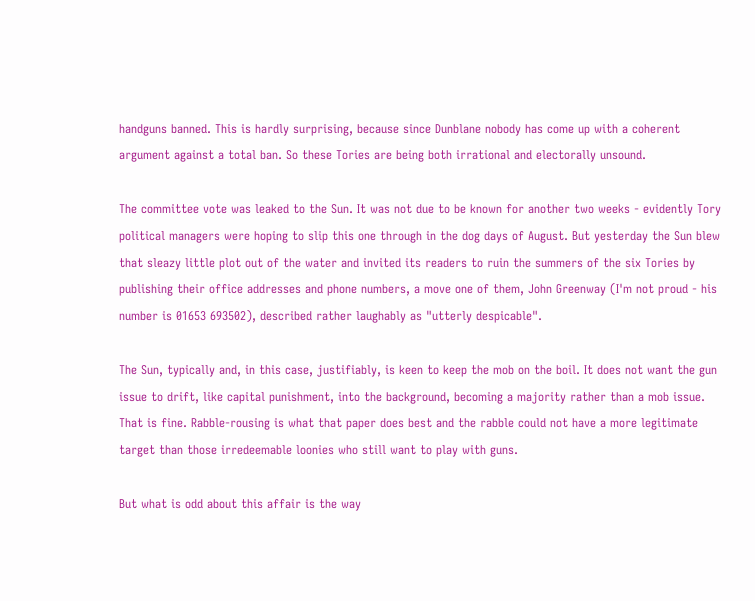handguns banned. This is hardly surprising, because since Dunblane nobody has come up with a coherent argument against a total ban. So these Tories are being both irrational and electorally unsound.

The committee vote was leaked to the Sun. It was not due to be known for another two weeks - evidently Tory political managers were hoping to slip this one through in the dog days of August. But yesterday the Sun blew that sleazy little plot out of the water and invited its readers to ruin the summers of the six Tories by publishing their office addresses and phone numbers, a move one of them, John Greenway (I'm not proud - his number is 01653 693502), described rather laughably as "utterly despicable".

The Sun, typically and, in this case, justifiably, is keen to keep the mob on the boil. It does not want the gun issue to drift, like capital punishment, into the background, becoming a majority rather than a mob issue. That is fine. Rabble-rousing is what that paper does best and the rabble could not have a more legitimate target than those irredeemable loonies who still want to play with guns.

But what is odd about this affair is the way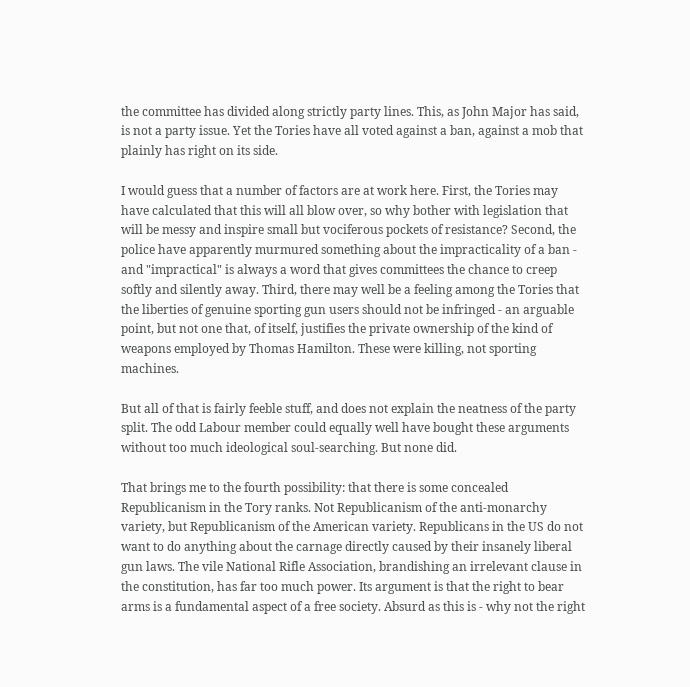the committee has divided along strictly party lines. This, as John Major has said, is not a party issue. Yet the Tories have all voted against a ban, against a mob that plainly has right on its side.

I would guess that a number of factors are at work here. First, the Tories may have calculated that this will all blow over, so why bother with legislation that will be messy and inspire small but vociferous pockets of resistance? Second, the police have apparently murmured something about the impracticality of a ban - and "impractical" is always a word that gives committees the chance to creep softly and silently away. Third, there may well be a feeling among the Tories that the liberties of genuine sporting gun users should not be infringed - an arguable point, but not one that, of itself, justifies the private ownership of the kind of weapons employed by Thomas Hamilton. These were killing, not sporting machines.

But all of that is fairly feeble stuff, and does not explain the neatness of the party split. The odd Labour member could equally well have bought these arguments without too much ideological soul-searching. But none did.

That brings me to the fourth possibility: that there is some concealed Republicanism in the Tory ranks. Not Republicanism of the anti-monarchy variety, but Republicanism of the American variety. Republicans in the US do not want to do anything about the carnage directly caused by their insanely liberal gun laws. The vile National Rifle Association, brandishing an irrelevant clause in the constitution, has far too much power. Its argument is that the right to bear arms is a fundamental aspect of a free society. Absurd as this is - why not the right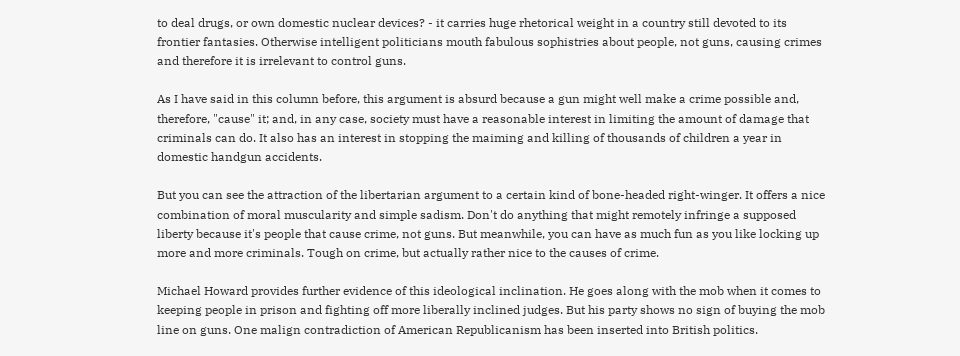to deal drugs, or own domestic nuclear devices? - it carries huge rhetorical weight in a country still devoted to its frontier fantasies. Otherwise intelligent politicians mouth fabulous sophistries about people, not guns, causing crimes and therefore it is irrelevant to control guns.

As I have said in this column before, this argument is absurd because a gun might well make a crime possible and, therefore, "cause" it; and, in any case, society must have a reasonable interest in limiting the amount of damage that criminals can do. It also has an interest in stopping the maiming and killing of thousands of children a year in domestic handgun accidents.

But you can see the attraction of the libertarian argument to a certain kind of bone-headed right-winger. It offers a nice combination of moral muscularity and simple sadism. Don't do anything that might remotely infringe a supposed liberty because it's people that cause crime, not guns. But meanwhile, you can have as much fun as you like locking up more and more criminals. Tough on crime, but actually rather nice to the causes of crime.

Michael Howard provides further evidence of this ideological inclination. He goes along with the mob when it comes to keeping people in prison and fighting off more liberally inclined judges. But his party shows no sign of buying the mob line on guns. One malign contradiction of American Republicanism has been inserted into British politics.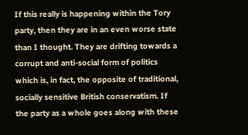If this really is happening within the Tory party, then they are in an even worse state than I thought. They are drifting towards a corrupt and anti-social form of politics which is, in fact, the opposite of traditional, socially sensitive British conservatism. If the party as a whole goes along with these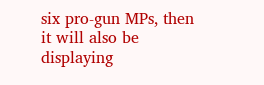six pro-gun MPs, then it will also be displaying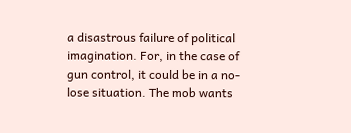a disastrous failure of political imagination. For, in the case of gun control, it could be in a no-lose situation. The mob wants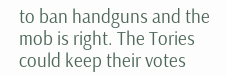to ban handguns and the mob is right. The Tories could keep their votes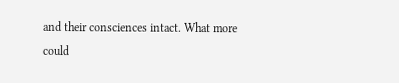and their consciences intact. What more could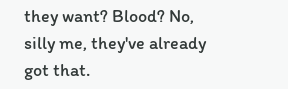they want? Blood? No, silly me, they've already got that.